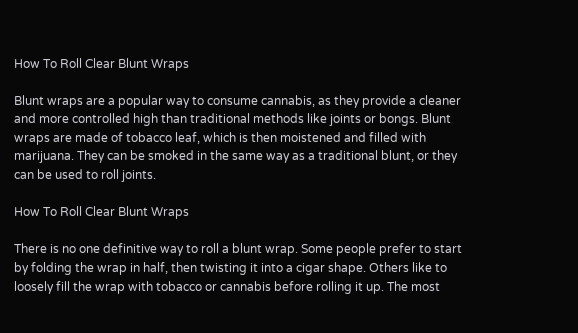How To Roll Clear Blunt Wraps

Blunt wraps are a popular way to consume cannabis, as they provide a cleaner and more controlled high than traditional methods like joints or bongs. Blunt wraps are made of tobacco leaf, which is then moistened and filled with marijuana. They can be smoked in the same way as a traditional blunt, or they can be used to roll joints.

How To Roll Clear Blunt Wraps

There is no one definitive way to roll a blunt wrap. Some people prefer to start by folding the wrap in half, then twisting it into a cigar shape. Others like to loosely fill the wrap with tobacco or cannabis before rolling it up. The most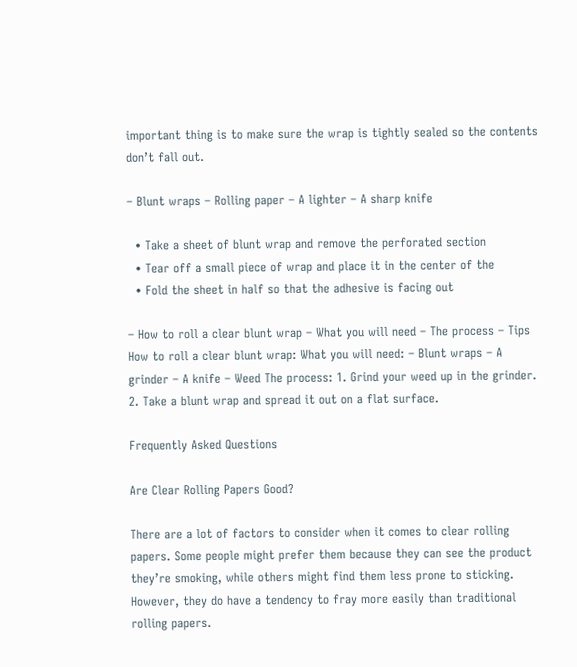important thing is to make sure the wrap is tightly sealed so the contents don’t fall out.

– Blunt wraps – Rolling paper – A lighter – A sharp knife

  • Take a sheet of blunt wrap and remove the perforated section
  • Tear off a small piece of wrap and place it in the center of the
  • Fold the sheet in half so that the adhesive is facing out

– How to roll a clear blunt wrap – What you will need – The process – Tips How to roll a clear blunt wrap: What you will need: – Blunt wraps – A grinder – A knife – Weed The process: 1. Grind your weed up in the grinder. 2. Take a blunt wrap and spread it out on a flat surface.

Frequently Asked Questions

Are Clear Rolling Papers Good?

There are a lot of factors to consider when it comes to clear rolling papers. Some people might prefer them because they can see the product they’re smoking, while others might find them less prone to sticking. However, they do have a tendency to fray more easily than traditional rolling papers.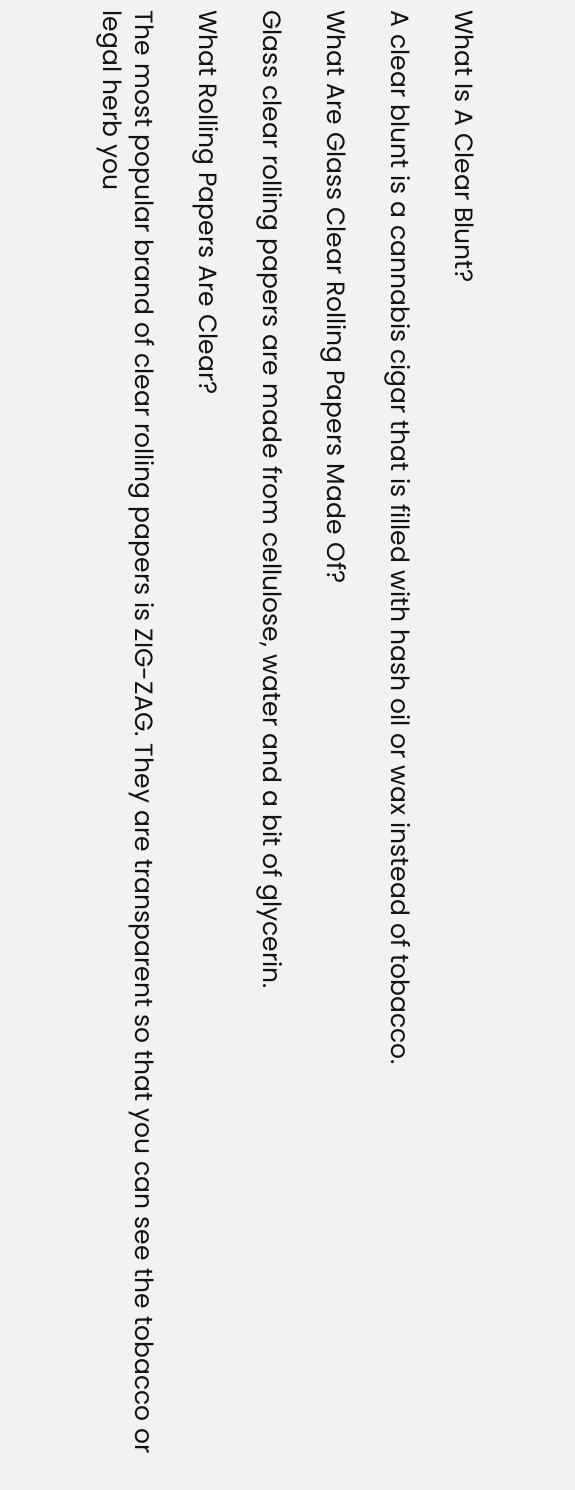What Is A Clear Blunt?

A clear blunt is a cannabis cigar that is filled with hash oil or wax instead of tobacco.

What Are Glass Clear Rolling Papers Made Of?

Glass clear rolling papers are made from cellulose, water and a bit of glycerin.

What Rolling Papers Are Clear?

The most popular brand of clear rolling papers is ZIG-ZAG. They are transparent so that you can see the tobacco or legal herb you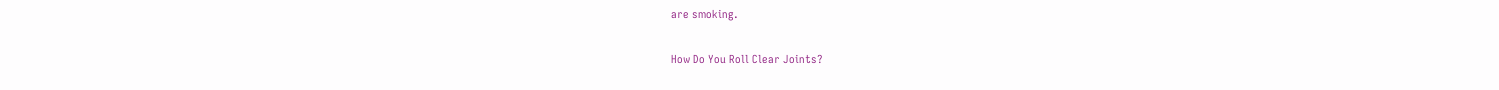are smoking.

How Do You Roll Clear Joints?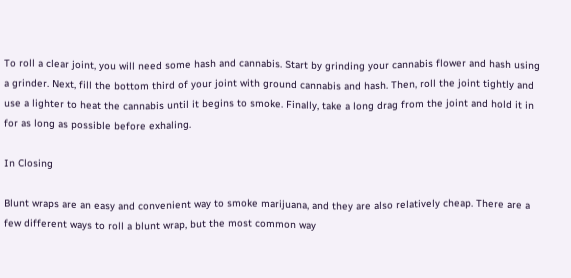To roll a clear joint, you will need some hash and cannabis. Start by grinding your cannabis flower and hash using a grinder. Next, fill the bottom third of your joint with ground cannabis and hash. Then, roll the joint tightly and use a lighter to heat the cannabis until it begins to smoke. Finally, take a long drag from the joint and hold it in for as long as possible before exhaling.

In Closing

Blunt wraps are an easy and convenient way to smoke marijuana, and they are also relatively cheap. There are a few different ways to roll a blunt wrap, but the most common way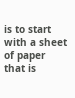is to start with a sheet of paper that is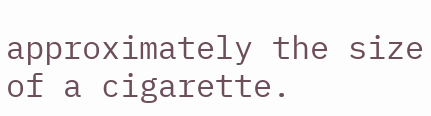approximately the size of a cigarette.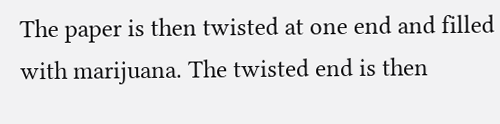The paper is then twisted at one end and filled with marijuana. The twisted end is then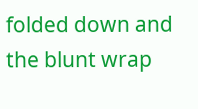folded down and the blunt wrap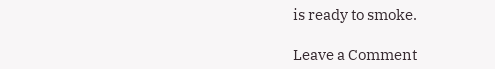is ready to smoke.

Leave a Comment